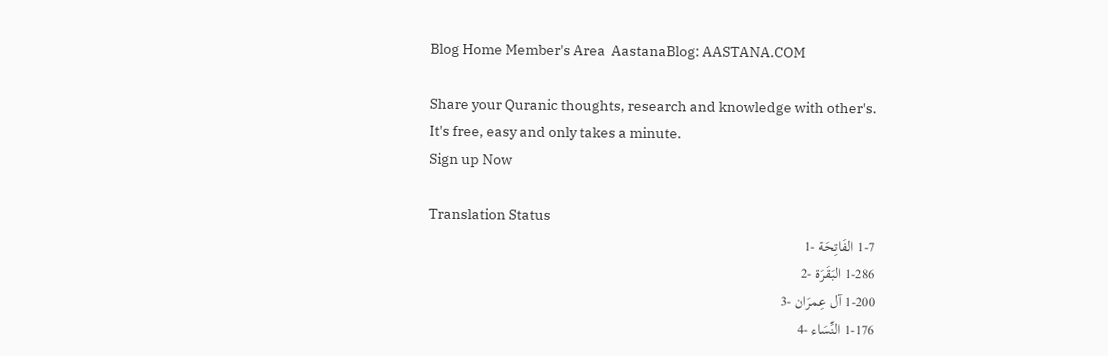Blog Home Member's Area  AastanaBlog: AASTANA.COM

Share your Quranic thoughts, research and knowledge with other's.
It's free, easy and only takes a minute.
Sign up Now

Translation Status
1-7 الفَاتِحَة -1
1-286 البَقَرَة -2
1-200 آل عِمرَان -3
1-176 النِّسَاء -4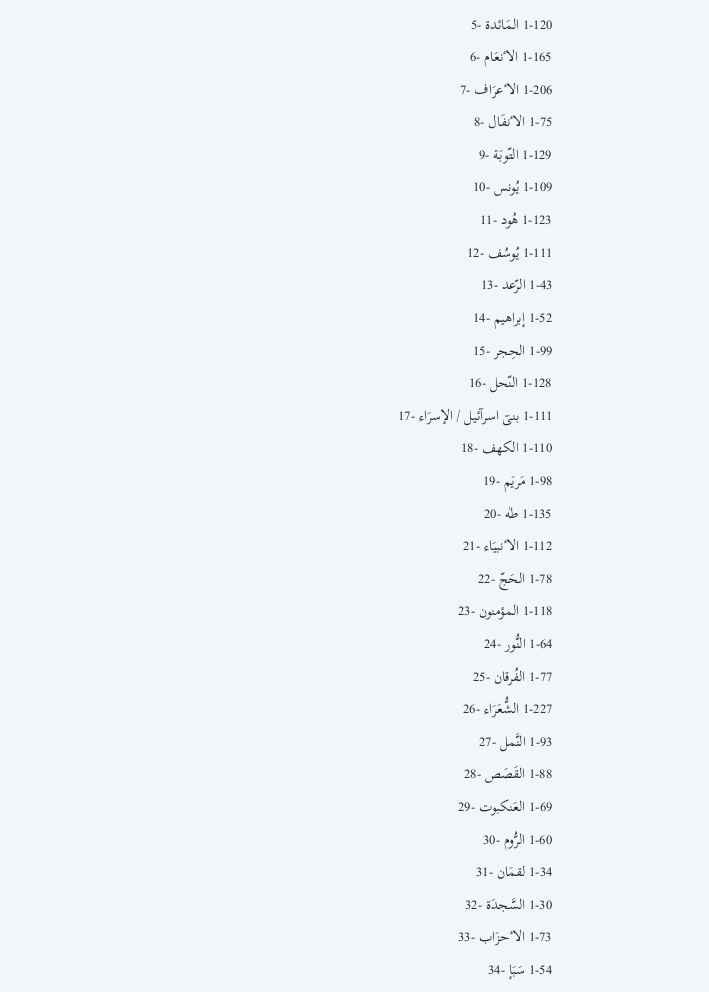1-120 المَائدة -5
1-165 الاٴنعَام -6
1-206 الاٴعرَاف -7
1-75 الاٴنفَال -8
1-129 التّوبَة -9
1-109 یُونس -10
1-123 هُود -11
1-111 یُوسُف -12
1-43 الرّعد -13
1-52 إبراهیم -14
1-99 الحِجر -15
1-128 النّحل -16
1-111 بنیٓ اسرآئیل / الإسرَاء -17
1-110 الکهف -18
1-98 مَریَم -19
1-135 طٰه -20
1-112 الاٴنبیَاء -21
1-78 الحَجّ -22
1-118 المؤمنون -23
1-64 النُّور -24
1-77 الفُرقان -25
1-227 الشُّعَرَاء -26
1-93 النَّمل -27
1-88 القَصَص -28
1-69 العَنکبوت -29
1-60 الرُّوم -30
1-34 لقمَان -31
1-30 السَّجدَة -32
1-73 الاٴحزَاب -33
1-54 سَبَإ -34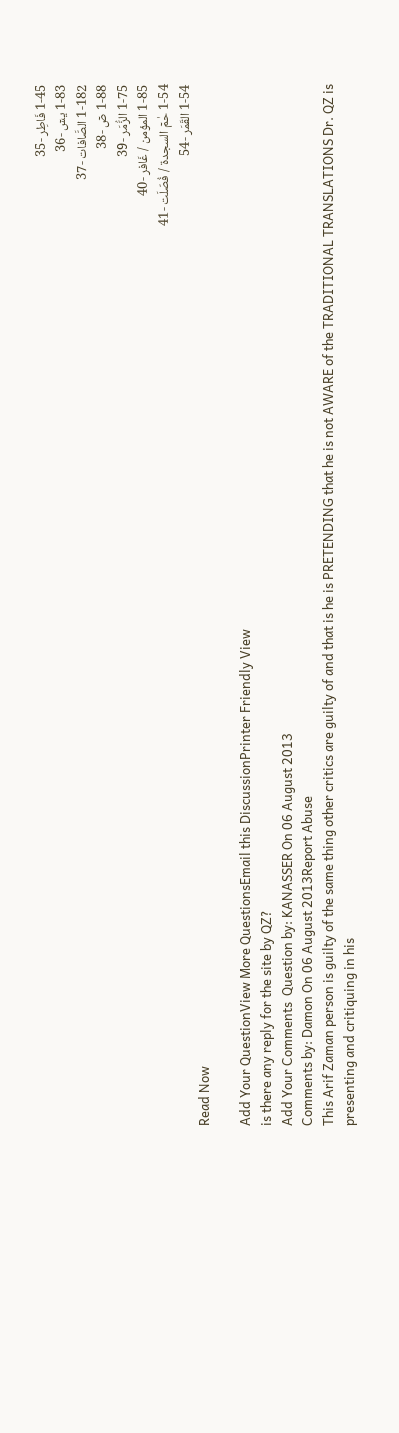1-45 فَاطِر -35
1-83 یسٓ -36
1-182 الصَّافات -37
1-88 صٓ -38
1-75 الزُّمَر -39
1-85 المؤمن / غَافر -40
1-54 حٰمٓ السجدة / فُصّلَت -41
1-54 القَمَر -54
Read Now

Add Your QuestionView More QuestionsEmail this DiscussionPrinter Friendly View
is there any reply for the site by QZ?
Add Your Comments  Question by: KANASSER On 06 August 2013
Comments by: Damon On 06 August 2013Report Abuse
This Arif Zaman person is guilty of the same thing other critics are guilty of and that is he is PRETENDING that he is not AWARE of the TRADITIONAL TRANSLATIONS Dr. QZ is presenting and critiquing in his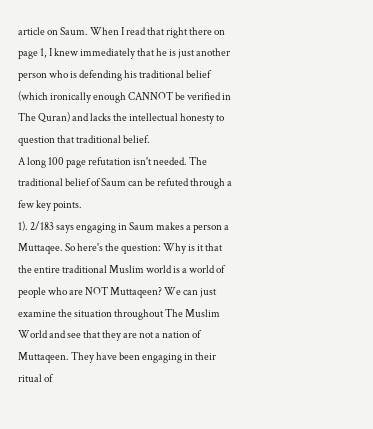article on Saum. When I read that right there on page 1, I knew immediately that he is just another person who is defending his traditional belief (which ironically enough CANNOT be verified in The Quran) and lacks the intellectual honesty to question that traditional belief.
A long 100 page refutation isn't needed. The traditional belief of Saum can be refuted through a few key points.
1). 2/183 says engaging in Saum makes a person a Muttaqee. So here's the question: Why is it that the entire traditional Muslim world is a world of people who are NOT Muttaqeen? We can just examine the situation throughout The Muslim World and see that they are not a nation of Muttaqeen. They have been engaging in their ritual of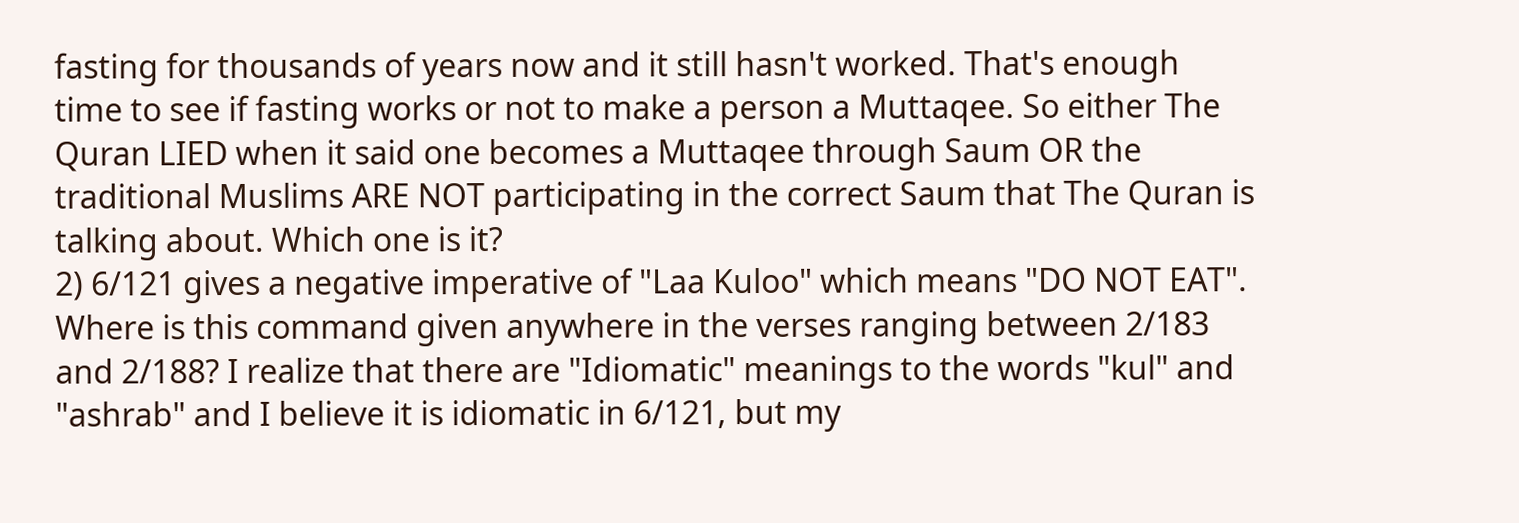fasting for thousands of years now and it still hasn't worked. That's enough time to see if fasting works or not to make a person a Muttaqee. So either The Quran LIED when it said one becomes a Muttaqee through Saum OR the traditional Muslims ARE NOT participating in the correct Saum that The Quran is talking about. Which one is it?
2) 6/121 gives a negative imperative of "Laa Kuloo" which means "DO NOT EAT". Where is this command given anywhere in the verses ranging between 2/183 and 2/188? I realize that there are "Idiomatic" meanings to the words "kul" and "ashrab" and I believe it is idiomatic in 6/121, but my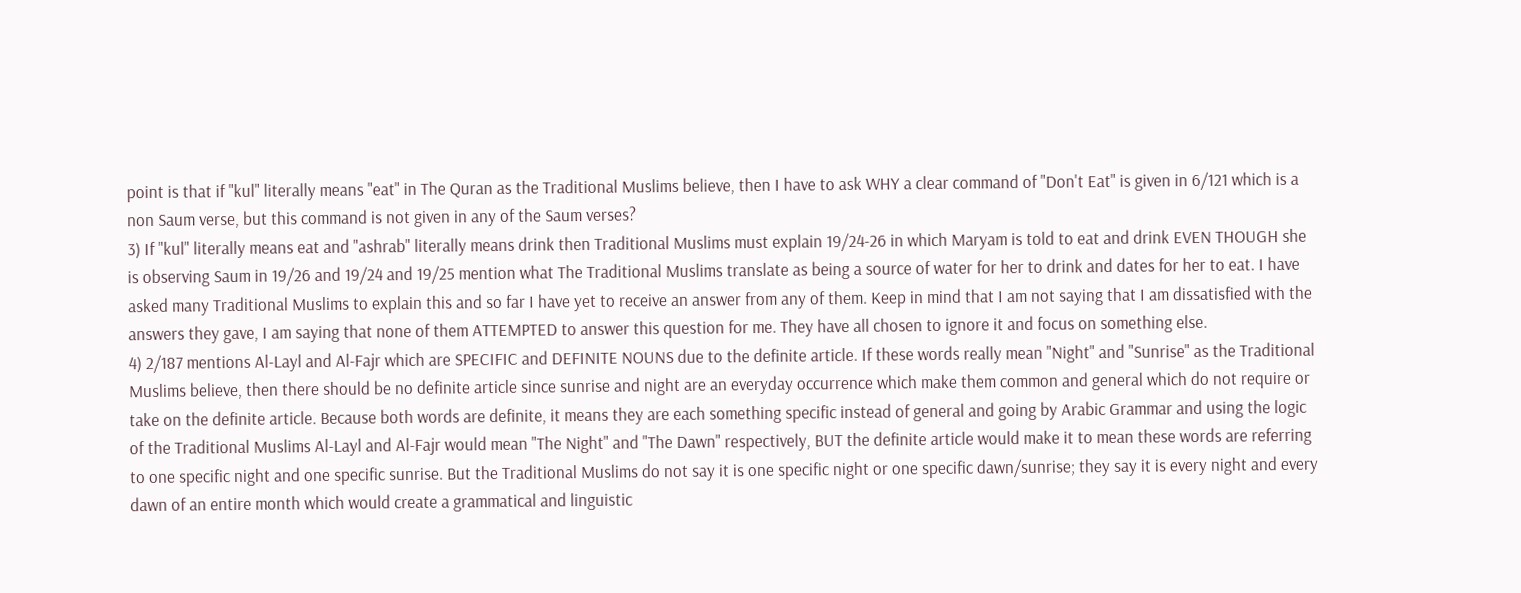point is that if "kul" literally means "eat" in The Quran as the Traditional Muslims believe, then I have to ask WHY a clear command of "Don't Eat" is given in 6/121 which is a non Saum verse, but this command is not given in any of the Saum verses?
3) If "kul" literally means eat and "ashrab" literally means drink then Traditional Muslims must explain 19/24-26 in which Maryam is told to eat and drink EVEN THOUGH she is observing Saum in 19/26 and 19/24 and 19/25 mention what The Traditional Muslims translate as being a source of water for her to drink and dates for her to eat. I have asked many Traditional Muslims to explain this and so far I have yet to receive an answer from any of them. Keep in mind that I am not saying that I am dissatisfied with the answers they gave, I am saying that none of them ATTEMPTED to answer this question for me. They have all chosen to ignore it and focus on something else.
4) 2/187 mentions Al-Layl and Al-Fajr which are SPECIFIC and DEFINITE NOUNS due to the definite article. If these words really mean "Night" and "Sunrise" as the Traditional Muslims believe, then there should be no definite article since sunrise and night are an everyday occurrence which make them common and general which do not require or take on the definite article. Because both words are definite, it means they are each something specific instead of general and going by Arabic Grammar and using the logic of the Traditional Muslims Al-Layl and Al-Fajr would mean "The Night" and "The Dawn" respectively, BUT the definite article would make it to mean these words are referring to one specific night and one specific sunrise. But the Traditional Muslims do not say it is one specific night or one specific dawn/sunrise; they say it is every night and every dawn of an entire month which would create a grammatical and linguistic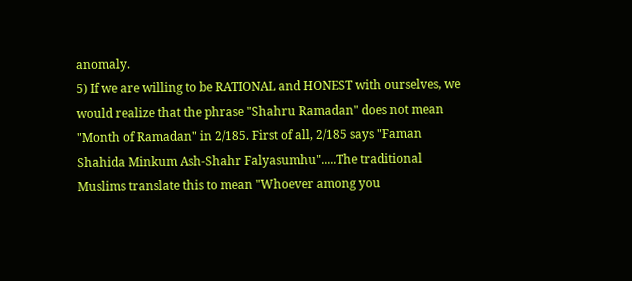anomaly.
5) If we are willing to be RATIONAL and HONEST with ourselves, we would realize that the phrase "Shahru Ramadan" does not mean "Month of Ramadan" in 2/185. First of all, 2/185 says "Faman Shahida Minkum Ash-Shahr Falyasumhu".....The traditional Muslims translate this to mean "Whoever among you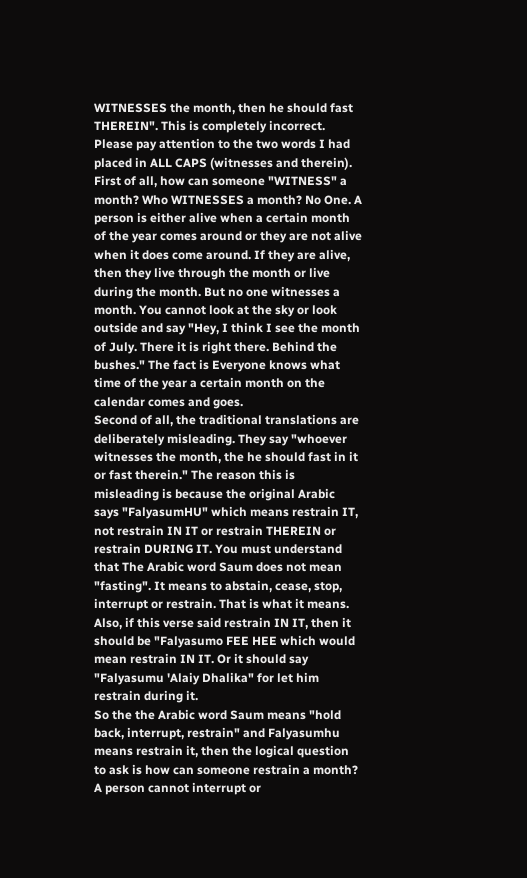WITNESSES the month, then he should fast THEREIN". This is completely incorrect. Please pay attention to the two words I had placed in ALL CAPS (witnesses and therein).
First of all, how can someone "WITNESS" a month? Who WITNESSES a month? No One. A person is either alive when a certain month of the year comes around or they are not alive when it does come around. If they are alive, then they live through the month or live during the month. But no one witnesses a month. You cannot look at the sky or look outside and say "Hey, I think I see the month of July. There it is right there. Behind the bushes." The fact is Everyone knows what time of the year a certain month on the calendar comes and goes.
Second of all, the traditional translations are deliberately misleading. They say "whoever witnesses the month, the he should fast in it or fast therein." The reason this is misleading is because the original Arabic says "FalyasumHU" which means restrain IT, not restrain IN IT or restrain THEREIN or restrain DURING IT. You must understand that The Arabic word Saum does not mean "fasting". It means to abstain, cease, stop, interrupt or restrain. That is what it means. Also, if this verse said restrain IN IT, then it should be "Falyasumo FEE HEE which would mean restrain IN IT. Or it should say "Falyasumu 'Alaiy Dhalika" for let him restrain during it.
So the the Arabic word Saum means "hold back, interrupt, restrain" and Falyasumhu means restrain it, then the logical question to ask is how can someone restrain a month? A person cannot interrupt or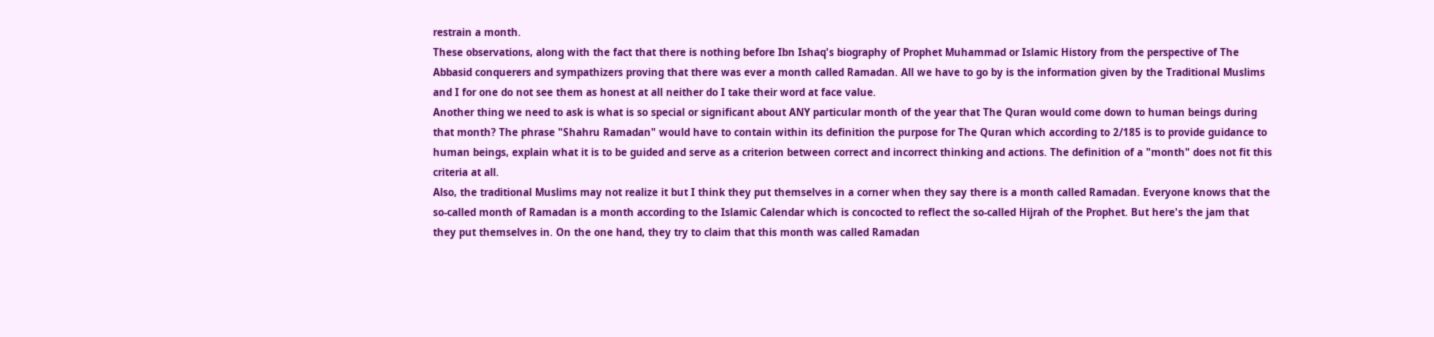restrain a month.
These observations, along with the fact that there is nothing before Ibn Ishaq's biography of Prophet Muhammad or Islamic History from the perspective of The Abbasid conquerers and sympathizers proving that there was ever a month called Ramadan. All we have to go by is the information given by the Traditional Muslims and I for one do not see them as honest at all neither do I take their word at face value.
Another thing we need to ask is what is so special or significant about ANY particular month of the year that The Quran would come down to human beings during that month? The phrase "Shahru Ramadan" would have to contain within its definition the purpose for The Quran which according to 2/185 is to provide guidance to human beings, explain what it is to be guided and serve as a criterion between correct and incorrect thinking and actions. The definition of a "month" does not fit this criteria at all.
Also, the traditional Muslims may not realize it but I think they put themselves in a corner when they say there is a month called Ramadan. Everyone knows that the so-called month of Ramadan is a month according to the Islamic Calendar which is concocted to reflect the so-called Hijrah of the Prophet. But here's the jam that they put themselves in. On the one hand, they try to claim that this month was called Ramadan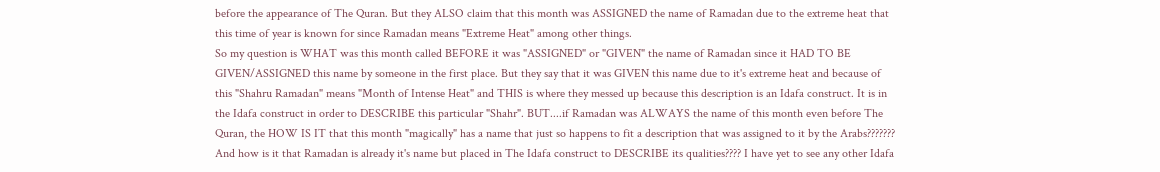before the appearance of The Quran. But they ALSO claim that this month was ASSIGNED the name of Ramadan due to the extreme heat that this time of year is known for since Ramadan means "Extreme Heat" among other things.
So my question is WHAT was this month called BEFORE it was "ASSIGNED" or "GIVEN" the name of Ramadan since it HAD TO BE GIVEN/ASSIGNED this name by someone in the first place. But they say that it was GIVEN this name due to it's extreme heat and because of this "Shahru Ramadan" means "Month of Intense Heat" and THIS is where they messed up because this description is an Idafa construct. It is in the Idafa construct in order to DESCRIBE this particular "Shahr". BUT....if Ramadan was ALWAYS the name of this month even before The Quran, the HOW IS IT that this month "magically" has a name that just so happens to fit a description that was assigned to it by the Arabs??????? And how is it that Ramadan is already it's name but placed in The Idafa construct to DESCRIBE its qualities???? I have yet to see any other Idafa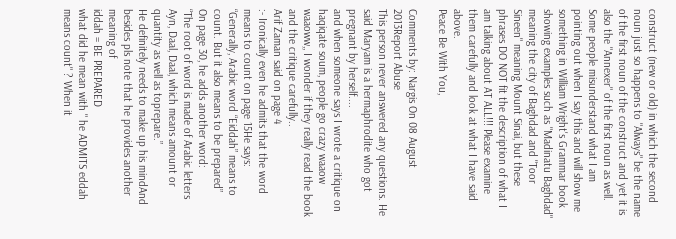construct (new or old) in which the second noun just so happens to "Always" be the name of the first noun of the construct and yet it is also the "Annexer" of the first noun as well. Some people misunderstand what I am pointing out when I say this and will show me something in William Wright's Grammar book showing examples such as "Madinatu Baghdad" meaning the city of Baghdad and "Toor Sineen" meaning Mount Sinai, but these phrases DO NOT fit the description of what I am talking about AT ALL!!! Please examine them carefully and look at what I have said above.
Peace Be With You,

Comments by: Nargis On 08 August 2013Report Abuse
This person never answered any questions. He said Maryam is a hermaphrodite who got pregnant by herself....
and when someone says I wrote a critique on haqiqate soum, people go crazy waaow waaoww,, I wonder if they really read the book and the critique carefully..
Arif Zaman said on page 4
:- Ironically even he admits that the word
means to count on page 15He says:
“Generally, Arabic word “Eiddah” means to count. But it also means to be prepared”
On page 30, he adds another word:
“The root of word is made of Arabic letters Ayn, Daal, Daal, which means amount or quantity as well as toprepare.”
He definitely needs to make up his mindAnd besides pls note that he provides another meaning of
iddah = BE PREPARED
what did he mean with " he ADMITS eddah means count" ? When it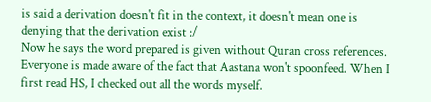is said a derivation doesn't fit in the context, it doesn't mean one is denying that the derivation exist :/
Now he says the word prepared is given without Quran cross references. Everyone is made aware of the fact that Aastana won't spoonfeed. When I first read HS, I checked out all the words myself.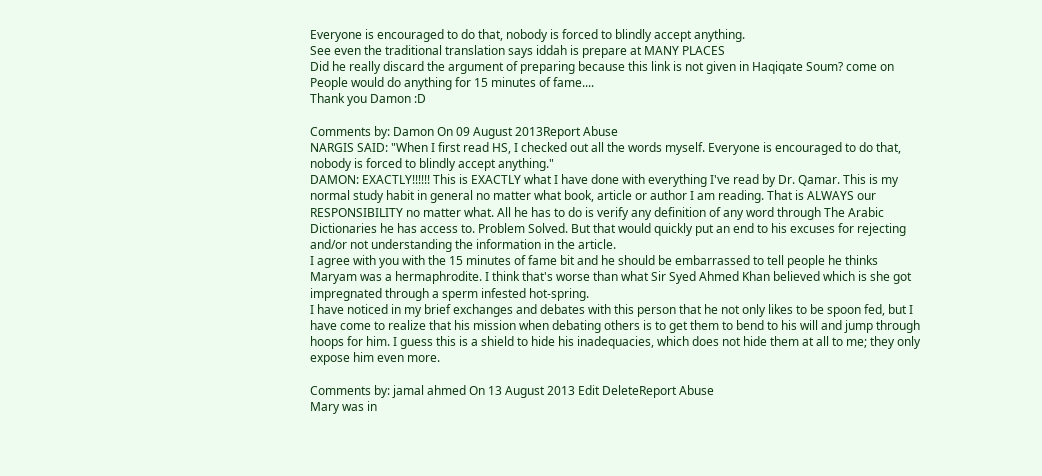Everyone is encouraged to do that, nobody is forced to blindly accept anything.
See even the traditional translation says iddah is prepare at MANY PLACES
Did he really discard the argument of preparing because this link is not given in Haqiqate Soum? come on
People would do anything for 15 minutes of fame....
Thank you Damon :D

Comments by: Damon On 09 August 2013Report Abuse
NARGIS SAID: "When I first read HS, I checked out all the words myself. Everyone is encouraged to do that, nobody is forced to blindly accept anything."
DAMON: EXACTLY!!!!!! This is EXACTLY what I have done with everything I've read by Dr. Qamar. This is my normal study habit in general no matter what book, article or author I am reading. That is ALWAYS our RESPONSIBILITY no matter what. All he has to do is verify any definition of any word through The Arabic Dictionaries he has access to. Problem Solved. But that would quickly put an end to his excuses for rejecting and/or not understanding the information in the article.
I agree with you with the 15 minutes of fame bit and he should be embarrassed to tell people he thinks Maryam was a hermaphrodite. I think that's worse than what Sir Syed Ahmed Khan believed which is she got impregnated through a sperm infested hot-spring.
I have noticed in my brief exchanges and debates with this person that he not only likes to be spoon fed, but I have come to realize that his mission when debating others is to get them to bend to his will and jump through hoops for him. I guess this is a shield to hide his inadequacies, which does not hide them at all to me; they only expose him even more.

Comments by: jamal ahmed On 13 August 2013 Edit DeleteReport Abuse
Mary was in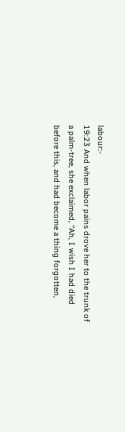labour:-
19:23 And when labor pains drove her to the trunk of a palm-tree, she exclaimed, “Ah, I wish I had died before this, and had become a thing forgotten,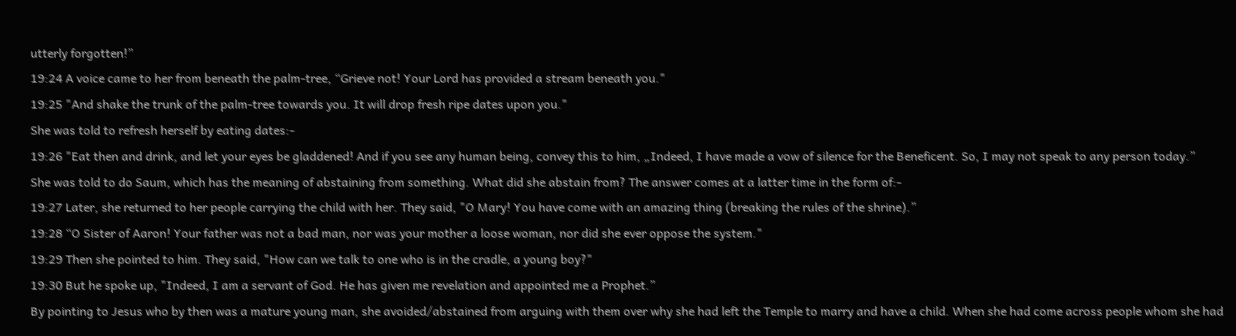utterly forgotten!”
19:24 A voice came to her from beneath the palm-tree, “Grieve not! Your Lord has provided a stream beneath you."
19:25 "And shake the trunk of the palm-tree towards you. It will drop fresh ripe dates upon you."
She was told to refresh herself by eating dates:-
19:26 "Eat then and drink, and let your eyes be gladdened! And if you see any human being, convey this to him, „Indeed, I have made a vow of silence for the Beneficent. So, I may not speak to any person today.”
She was told to do Saum, which has the meaning of abstaining from something. What did she abstain from? The answer comes at a latter time in the form of:-
19:27 Later, she returned to her people carrying the child with her. They said, "O Mary! You have come with an amazing thing (breaking the rules of the shrine).”
19:28 “O Sister of Aaron! Your father was not a bad man, nor was your mother a loose woman, nor did she ever oppose the system."
19:29 Then she pointed to him. They said, "How can we talk to one who is in the cradle, a young boy?"
19:30 But he spoke up, "Indeed, I am a servant of God. He has given me revelation and appointed me a Prophet.”
By pointing to Jesus who by then was a mature young man, she avoided/abstained from arguing with them over why she had left the Temple to marry and have a child. When she had come across people whom she had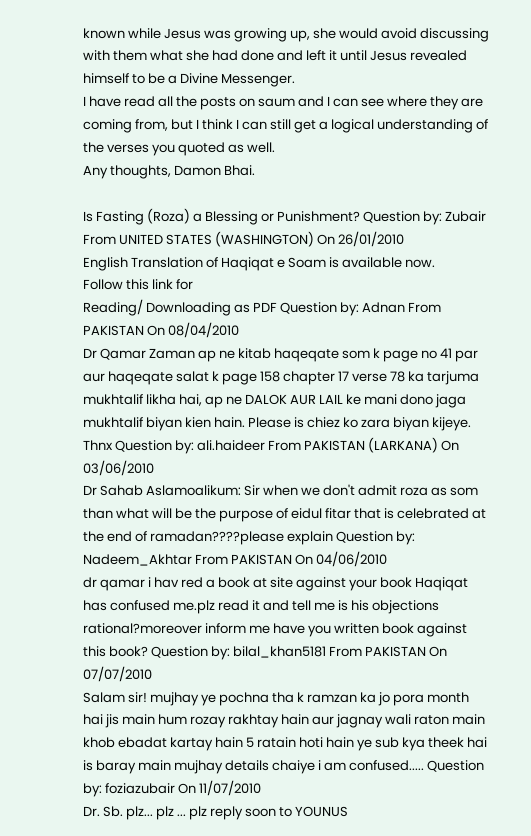known while Jesus was growing up, she would avoid discussing with them what she had done and left it until Jesus revealed himself to be a Divine Messenger.
I have read all the posts on saum and I can see where they are coming from, but I think I can still get a logical understanding of the verses you quoted as well.
Any thoughts, Damon Bhai.

Is Fasting (Roza) a Blessing or Punishment? Question by: Zubair From UNITED STATES (WASHINGTON) On 26/01/2010
English Translation of Haqiqat e Soam is available now.
Follow this link for
Reading/ Downloading as PDF Question by: Adnan From PAKISTAN On 08/04/2010
Dr Qamar Zaman ap ne kitab haqeqate som k page no 41 par aur haqeqate salat k page 158 chapter 17 verse 78 ka tarjuma mukhtalif likha hai, ap ne DALOK AUR LAIL ke mani dono jaga mukhtalif biyan kien hain. Please is chiez ko zara biyan kijeye. Thnx Question by: ali.haideer From PAKISTAN (LARKANA) On 03/06/2010
Dr Sahab Aslamoalikum: Sir when we don't admit roza as som than what will be the purpose of eidul fitar that is celebrated at the end of ramadan????please explain Question by: Nadeem_Akhtar From PAKISTAN On 04/06/2010
dr qamar i hav red a book at site against your book Haqiqat has confused me.plz read it and tell me is his objections rational?moreover inform me have you written book against this book? Question by: bilal_khan5181 From PAKISTAN On 07/07/2010
Salam sir! mujhay ye pochna tha k ramzan ka jo pora month hai jis main hum rozay rakhtay hain aur jagnay wali raton main khob ebadat kartay hain 5 ratain hoti hain ye sub kya theek hai is baray main mujhay details chaiye i am confused..... Question by: foziazubair On 11/07/2010
Dr. Sb. plz... plz ... plz reply soon to YOUNUS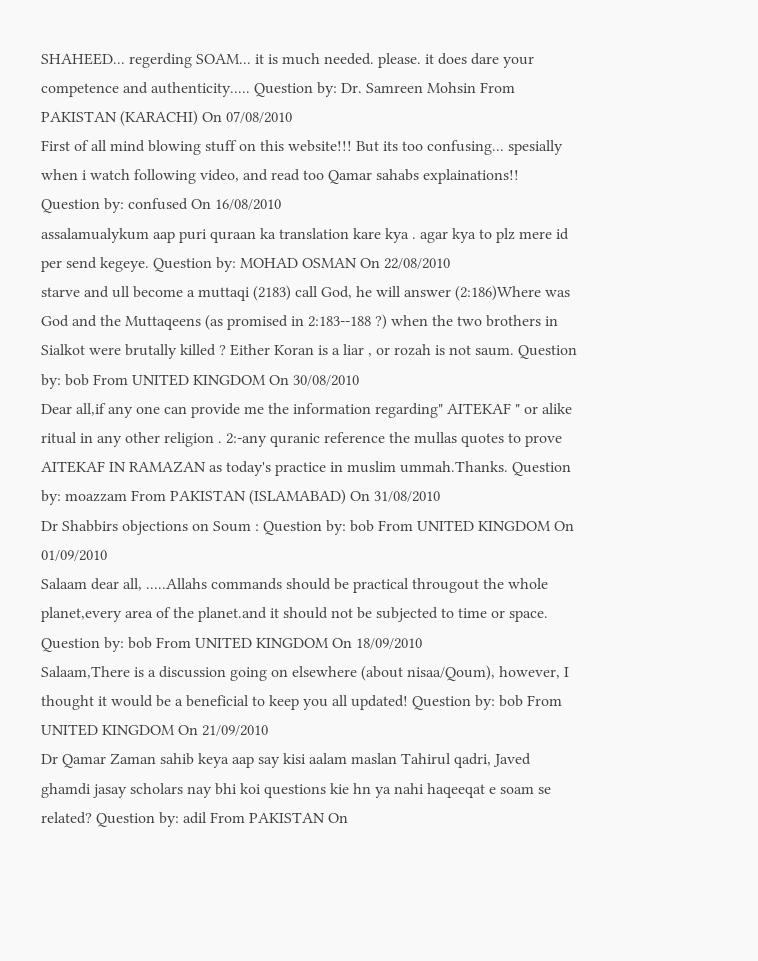SHAHEED... regerding SOAM... it is much needed. please. it does dare your competence and authenticity..... Question by: Dr. Samreen Mohsin From PAKISTAN (KARACHI) On 07/08/2010
First of all mind blowing stuff on this website!!! But its too confusing... spesially when i watch following video, and read too Qamar sahabs explainations!! Question by: confused On 16/08/2010
assalamualykum aap puri quraan ka translation kare kya . agar kya to plz mere id per send kegeye. Question by: MOHAD OSMAN On 22/08/2010
starve and ull become a muttaqi (2183) call God, he will answer (2:186)Where was God and the Muttaqeens (as promised in 2:183--188 ?) when the two brothers in Sialkot were brutally killed ? Either Koran is a liar , or rozah is not saum. Question by: bob From UNITED KINGDOM On 30/08/2010
Dear all,if any one can provide me the information regarding" AITEKAF " or alike ritual in any other religion . 2:-any quranic reference the mullas quotes to prove AITEKAF IN RAMAZAN as today's practice in muslim ummah.Thanks. Question by: moazzam From PAKISTAN (ISLAMABAD) On 31/08/2010
Dr Shabbirs objections on Soum : Question by: bob From UNITED KINGDOM On 01/09/2010
Salaam dear all, .....Allahs commands should be practical througout the whole planet,every area of the planet.and it should not be subjected to time or space. Question by: bob From UNITED KINGDOM On 18/09/2010
Salaam,There is a discussion going on elsewhere (about nisaa/Qoum), however, I thought it would be a beneficial to keep you all updated! Question by: bob From UNITED KINGDOM On 21/09/2010
Dr Qamar Zaman sahib keya aap say kisi aalam maslan Tahirul qadri, Javed ghamdi jasay scholars nay bhi koi questions kie hn ya nahi haqeeqat e soam se related? Question by: adil From PAKISTAN On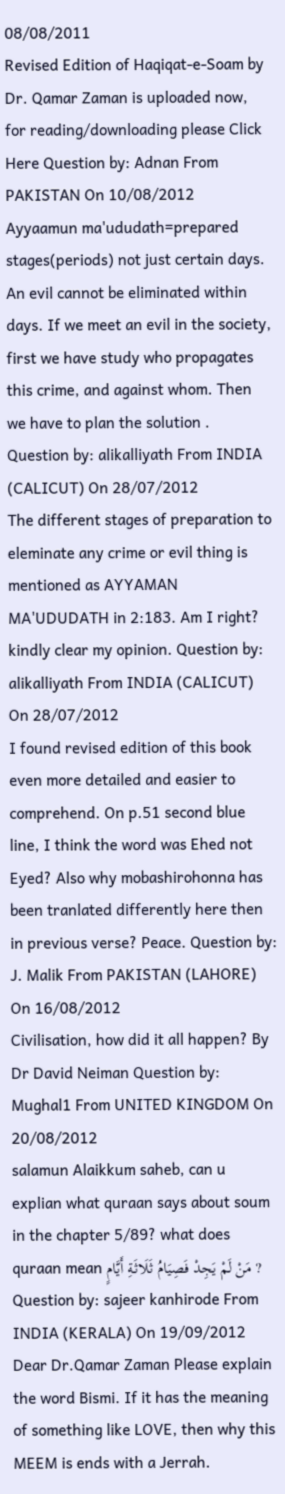08/08/2011
Revised Edition of Haqiqat-e-Soam by Dr. Qamar Zaman is uploaded now, for reading/downloading please Click Here Question by: Adnan From PAKISTAN On 10/08/2012
Ayyaamun ma'ududath=prepared stages(periods) not just certain days. An evil cannot be eliminated within days. If we meet an evil in the society, first we have study who propagates this crime, and against whom. Then we have to plan the solution . Question by: alikalliyath From INDIA (CALICUT) On 28/07/2012
The different stages of preparation to eleminate any crime or evil thing is mentioned as AYYAMAN MA'UDUDATH in 2:183. Am I right? kindly clear my opinion. Question by: alikalliyath From INDIA (CALICUT) On 28/07/2012
I found revised edition of this book even more detailed and easier to comprehend. On p.51 second blue line, I think the word was Ehed not Eyed? Also why mobashirohonna has been tranlated differently here then in previous verse? Peace. Question by: J. Malik From PAKISTAN (LAHORE) On 16/08/2012
Civilisation, how did it all happen? By Dr David Neiman Question by: Mughal1 From UNITED KINGDOM On 20/08/2012
salamun Alaikkum saheb, can u explian what quraan says about soum in the chapter 5/89? what does quraan mean مَنْ لَمْ يَجِدْ فَصِيَامُ ثَلَاثَةِ أَيَّامٍ ? Question by: sajeer kanhirode From INDIA (KERALA) On 19/09/2012
Dear Dr.Qamar Zaman Please explain the word Bismi. If it has the meaning of something like LOVE, then why this MEEM is ends with a Jerrah.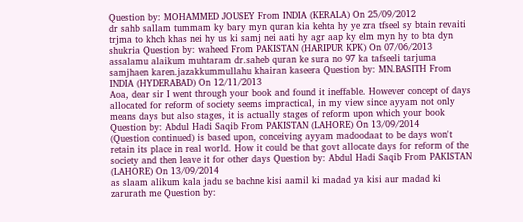Question by: MOHAMMED JOUSEY From INDIA (KERALA) On 25/09/2012
dr sahb sallam tummam ky bary myn quran kia kehta hy ye zra tfseel sy btain revaiti trjma to khch khas nei hy us ki samj nei aati hy agr aap ky elm myn hy to bta dyn shukria Question by: waheed From PAKISTAN (HARIPUR KPK) On 07/06/2013
assalamu alaikum muhtaram dr.saheb quran ke sura no 97 ka tafseeli tarjuma samjhaen karen.jazakkummullahu khairan kaseera Question by: MN.BASITH From INDIA (HYDERABAD) On 12/11/2013
Aoa, dear sir I went through your book and found it ineffable. However concept of days allocated for reform of society seems impractical, in my view since ayyam not only means days but also stages, it is actually stages of reform upon which your book Question by: Abdul Hadi Saqib From PAKISTAN (LAHORE) On 13/09/2014
(Question continued) is based upon, conceiving ayyam madoodaat to be days won't retain its place in real world. How it could be that govt allocate days for reform of the society and then leave it for other days Question by: Abdul Hadi Saqib From PAKISTAN (LAHORE) On 13/09/2014
as slaam alikum kala jadu se bachne kisi aamil ki madad ya kisi aur madad ki zarurath me Question by: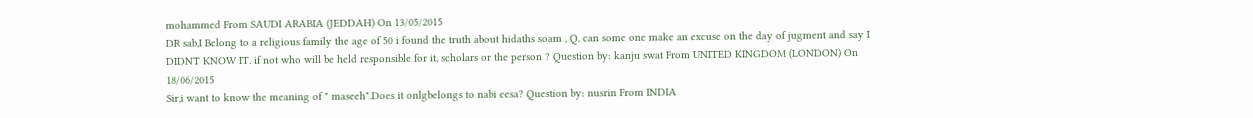mohammed From SAUDI ARABIA (JEDDAH) On 13/05/2015
DR sab,I Belong to a religious family the age of 50 i found the truth about hidaths soam , Q. can some one make an excuse on the day of jugment and say I DIDNT KNOW IT. if not who will be held responsible for it, scholars or the person ? Question by: kanju swat From UNITED KINGDOM (LONDON) On 18/06/2015
Sir,i want to know the meaning of " maseeh".Does it onlgbelongs to nabi eesa? Question by: nusrin From INDIA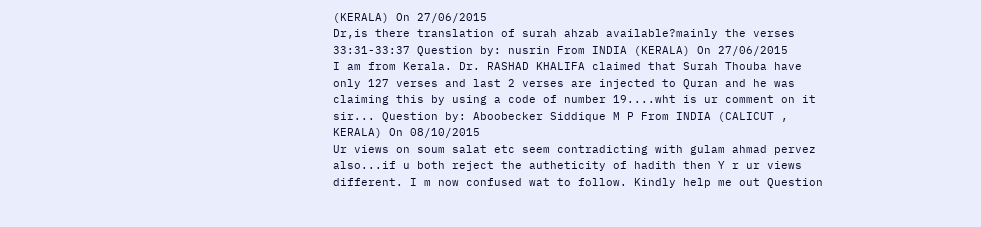(KERALA) On 27/06/2015
Dr,is there translation of surah ahzab available?mainly the verses 33:31-33:37 Question by: nusrin From INDIA (KERALA) On 27/06/2015
I am from Kerala. Dr. RASHAD KHALIFA claimed that Surah Thouba have only 127 verses and last 2 verses are injected to Quran and he was claiming this by using a code of number 19....wht is ur comment on it sir... Question by: Aboobecker Siddique M P From INDIA (CALICUT , KERALA) On 08/10/2015
Ur views on soum salat etc seem contradicting with gulam ahmad pervez also...if u both reject the autheticity of hadith then Y r ur views different. I m now confused wat to follow. Kindly help me out Question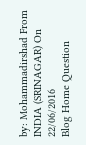by: Mohammadirshad From INDIA (SRINAGAR) On 22/06/2016
Blog Home Question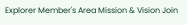Explorer Member's Area Mission & Vision Join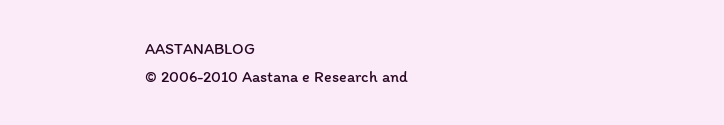AASTANABLOG
© 2006-2010 Aastana e Research and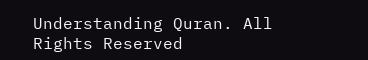Understanding Quran. All Rights Reserved